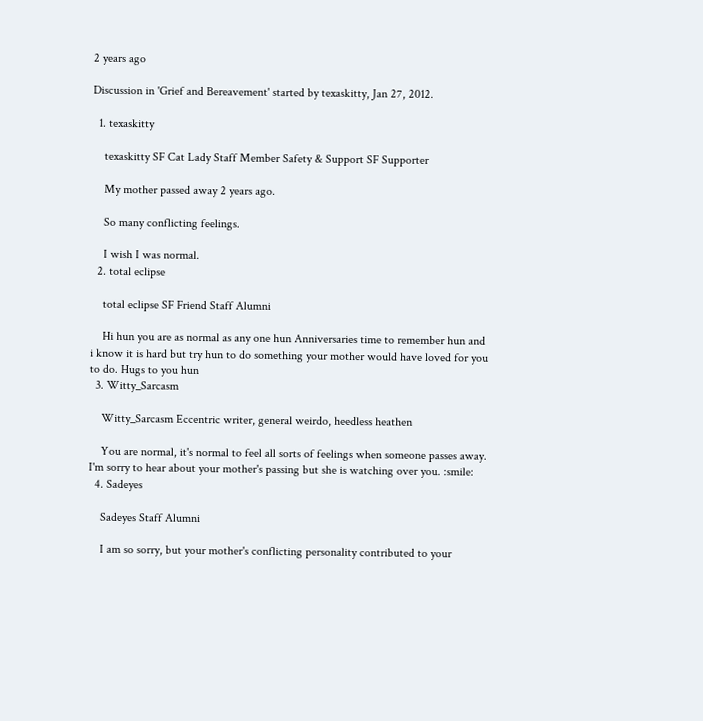2 years ago

Discussion in 'Grief and Bereavement' started by texaskitty, Jan 27, 2012.

  1. texaskitty

    texaskitty SF Cat Lady Staff Member Safety & Support SF Supporter

    My mother passed away 2 years ago.

    So many conflicting feelings.

    I wish I was normal.
  2. total eclipse

    total eclipse SF Friend Staff Alumni

    Hi hun you are as normal as any one hun Anniversaries time to remember hun and i know it is hard but try hun to do something your mother would have loved for you to do. Hugs to you hun
  3. Witty_Sarcasm

    Witty_Sarcasm Eccentric writer, general weirdo, heedless heathen

    You are normal, it's normal to feel all sorts of feelings when someone passes away. I'm sorry to hear about your mother's passing but she is watching over you. :smile:
  4. Sadeyes

    Sadeyes Staff Alumni

    I am so sorry, but your mother's conflicting personality contributed to your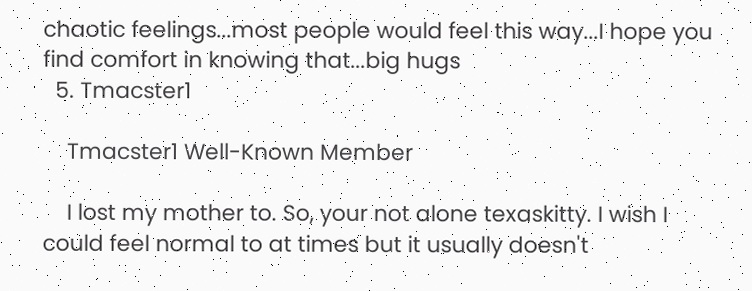chaotic feelings...most people would feel this way...I hope you find comfort in knowing that...big hugs
  5. Tmacster1

    Tmacster1 Well-Known Member

    I lost my mother to. So, your not alone texaskitty. I wish I could feel normal to at times but it usually doesn't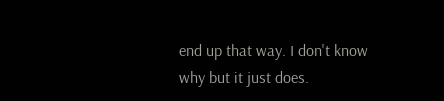end up that way. I don't know why but it just does.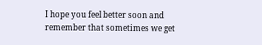I hope you feel better soon and remember that sometimes we get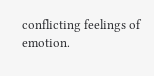conflicting feelings of emotion.